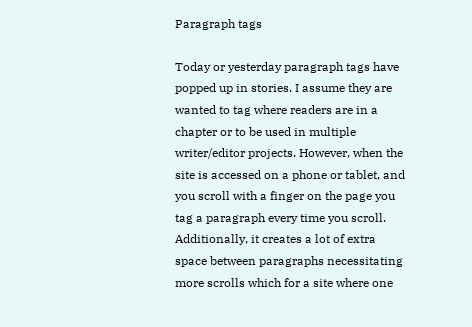Paragraph tags

Today or yesterday paragraph tags have popped up in stories. I assume they are wanted to tag where readers are in a chapter or to be used in multiple writer/editor projects. However, when the site is accessed on a phone or tablet, and you scroll with a finger on the page you tag a paragraph every time you scroll. Additionally, it creates a lot of extra space between paragraphs necessitating more scrolls which for a site where one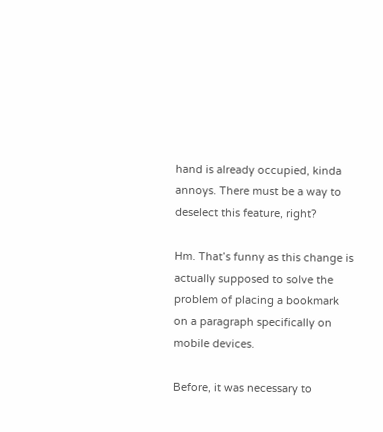hand is already occupied, kinda annoys. There must be a way to deselect this feature, right?

Hm. That’s funny as this change is actually supposed to solve the problem of placing a bookmark on a paragraph specifically on mobile devices.

Before, it was necessary to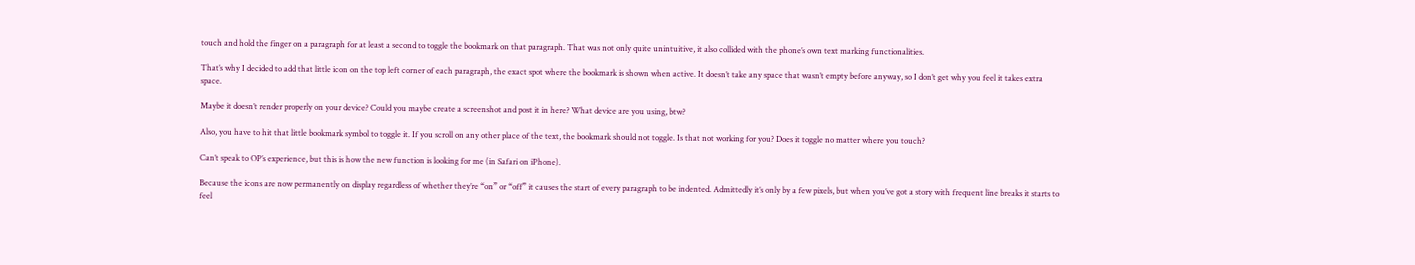touch and hold the finger on a paragraph for at least a second to toggle the bookmark on that paragraph. That was not only quite unintuitive, it also collided with the phone’s own text marking functionalities.

That’s why I decided to add that little icon on the top left corner of each paragraph, the exact spot where the bookmark is shown when active. It doesn’t take any space that wasn’t empty before anyway, so I don’t get why you feel it takes extra space.

Maybe it doesn’t render properly on your device? Could you maybe create a screenshot and post it in here? What device are you using, btw?

Also, you have to hit that little bookmark symbol to toggle it. If you scroll on any other place of the text, the bookmark should not toggle. Is that not working for you? Does it toggle no matter where you touch?

Can’t speak to OP’s experience, but this is how the new function is looking for me (in Safari on iPhone).

Because the icons are now permanently on display regardless of whether they’re “on” or “off” it causes the start of every paragraph to be indented. Admittedly it’s only by a few pixels, but when you’ve got a story with frequent line breaks it starts to feel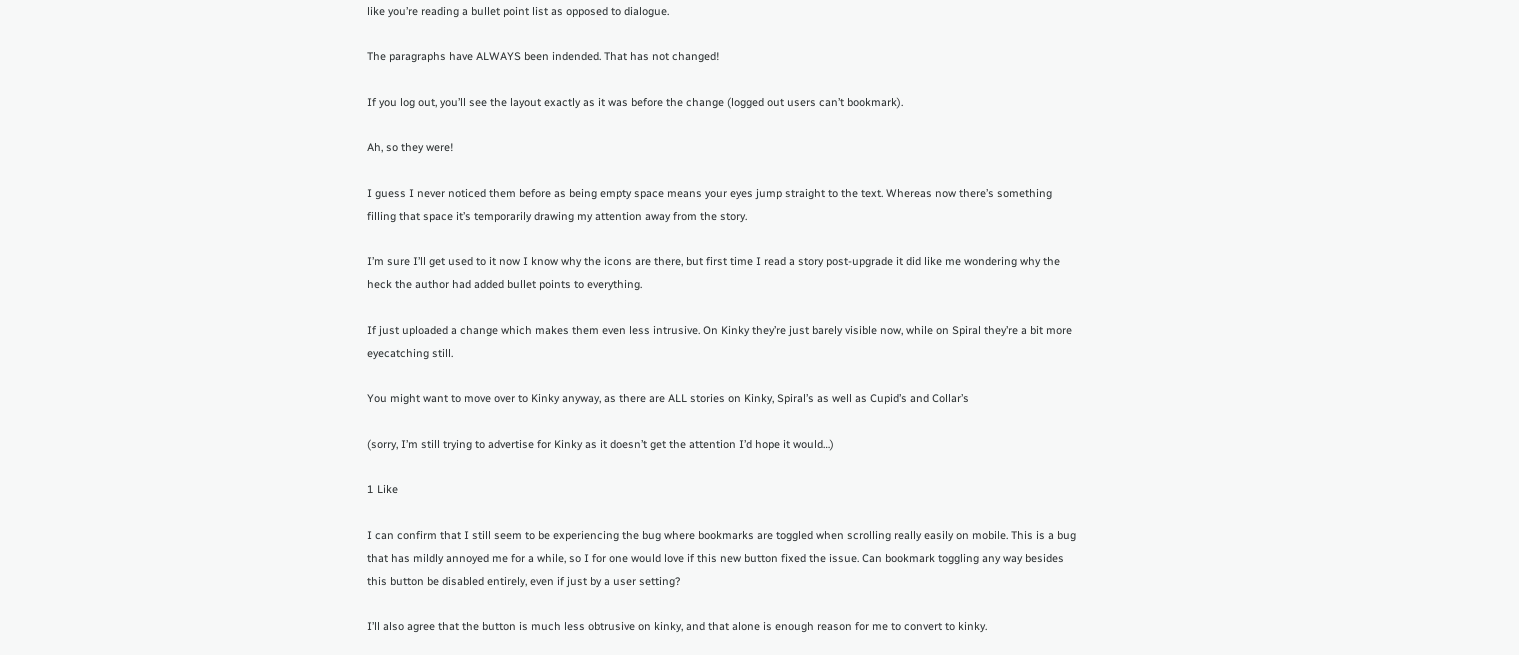like you’re reading a bullet point list as opposed to dialogue.

The paragraphs have ALWAYS been indended. That has not changed!

If you log out, you’ll see the layout exactly as it was before the change (logged out users can’t bookmark).

Ah, so they were!

I guess I never noticed them before as being empty space means your eyes jump straight to the text. Whereas now there’s something filling that space it’s temporarily drawing my attention away from the story.

I’m sure I’ll get used to it now I know why the icons are there, but first time I read a story post-upgrade it did like me wondering why the heck the author had added bullet points to everything.

If just uploaded a change which makes them even less intrusive. On Kinky they’re just barely visible now, while on Spiral they’re a bit more eyecatching still.

You might want to move over to Kinky anyway, as there are ALL stories on Kinky, Spiral’s as well as Cupid’s and Collar’s

(sorry, I’m still trying to advertise for Kinky as it doesn’t get the attention I’d hope it would…)

1 Like

I can confirm that I still seem to be experiencing the bug where bookmarks are toggled when scrolling really easily on mobile. This is a bug that has mildly annoyed me for a while, so I for one would love if this new button fixed the issue. Can bookmark toggling any way besides this button be disabled entirely, even if just by a user setting?

I’ll also agree that the button is much less obtrusive on kinky, and that alone is enough reason for me to convert to kinky.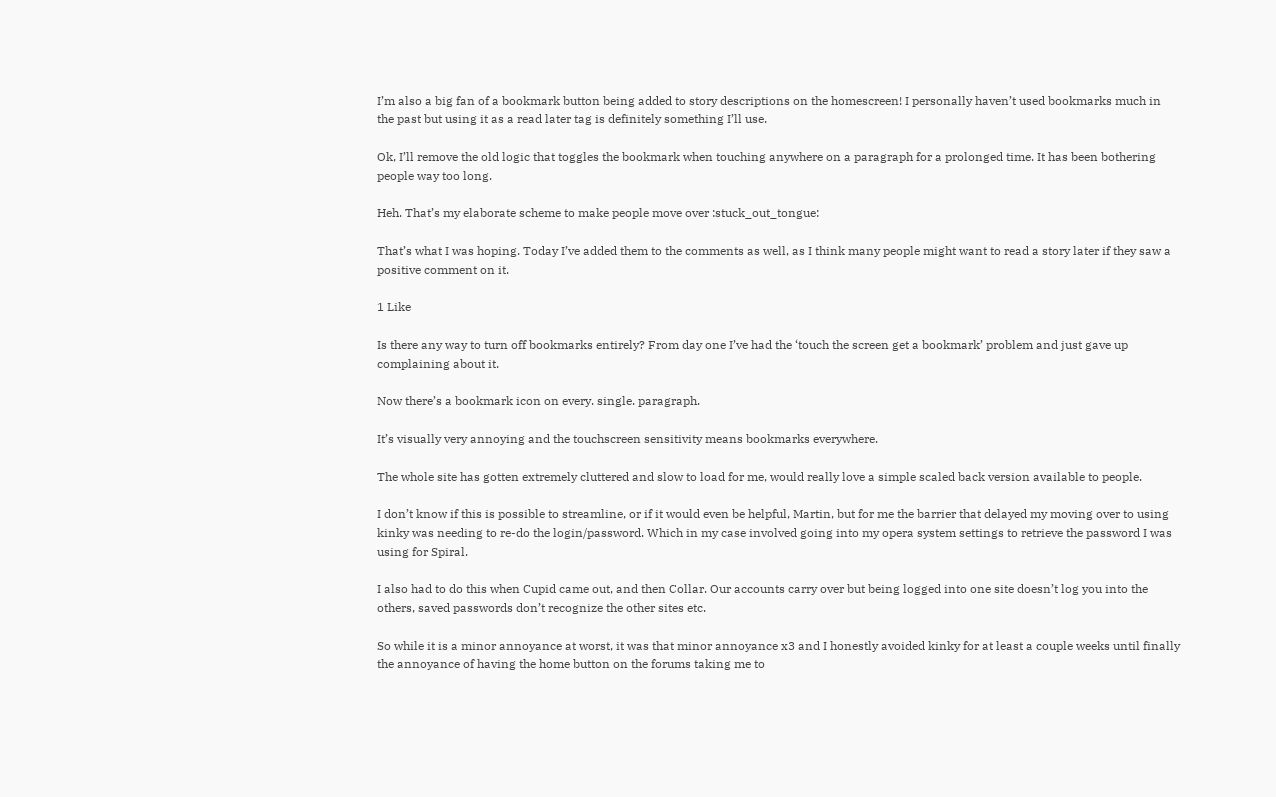I’m also a big fan of a bookmark button being added to story descriptions on the homescreen! I personally haven’t used bookmarks much in the past but using it as a read later tag is definitely something I’ll use.

Ok, I’ll remove the old logic that toggles the bookmark when touching anywhere on a paragraph for a prolonged time. It has been bothering people way too long.

Heh. That’s my elaborate scheme to make people move over :stuck_out_tongue:

That’s what I was hoping. Today I’ve added them to the comments as well, as I think many people might want to read a story later if they saw a positive comment on it.

1 Like

Is there any way to turn off bookmarks entirely? From day one I’ve had the ‘touch the screen get a bookmark’ problem and just gave up complaining about it.

Now there’s a bookmark icon on every. single. paragraph.

It’s visually very annoying and the touchscreen sensitivity means bookmarks everywhere.

The whole site has gotten extremely cluttered and slow to load for me, would really love a simple scaled back version available to people.

I don’t know if this is possible to streamline, or if it would even be helpful, Martin, but for me the barrier that delayed my moving over to using kinky was needing to re-do the login/password. Which in my case involved going into my opera system settings to retrieve the password I was using for Spiral.

I also had to do this when Cupid came out, and then Collar. Our accounts carry over but being logged into one site doesn’t log you into the others, saved passwords don’t recognize the other sites etc.

So while it is a minor annoyance at worst, it was that minor annoyance x3 and I honestly avoided kinky for at least a couple weeks until finally the annoyance of having the home button on the forums taking me to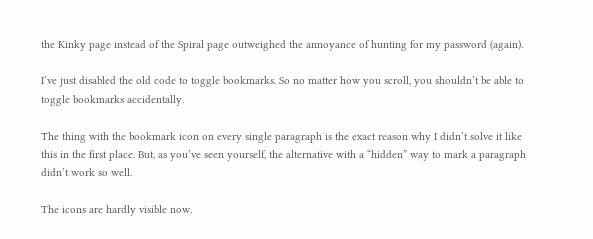the Kinky page instead of the Spiral page outweighed the annoyance of hunting for my password (again).

I’ve just disabled the old code to toggle bookmarks. So no matter how you scroll, you shouldn’t be able to toggle bookmarks accidentally.

The thing with the bookmark icon on every single paragraph is the exact reason why I didn’t solve it like this in the first place. But, as you’ve seen yourself, the alternative with a “hidden” way to mark a paragraph didn’t work so well.

The icons are hardly visible now.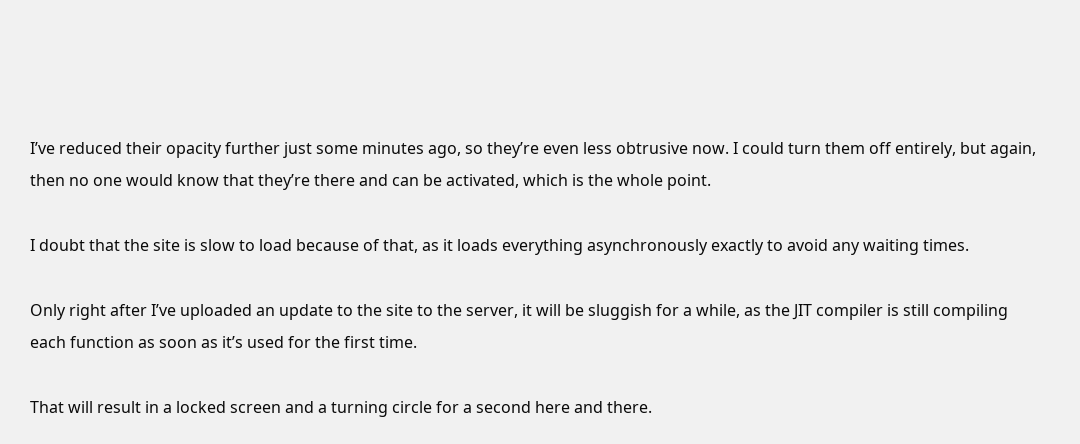I’ve reduced their opacity further just some minutes ago, so they’re even less obtrusive now. I could turn them off entirely, but again, then no one would know that they’re there and can be activated, which is the whole point.

I doubt that the site is slow to load because of that, as it loads everything asynchronously exactly to avoid any waiting times.

Only right after I’ve uploaded an update to the site to the server, it will be sluggish for a while, as the JIT compiler is still compiling each function as soon as it’s used for the first time.

That will result in a locked screen and a turning circle for a second here and there.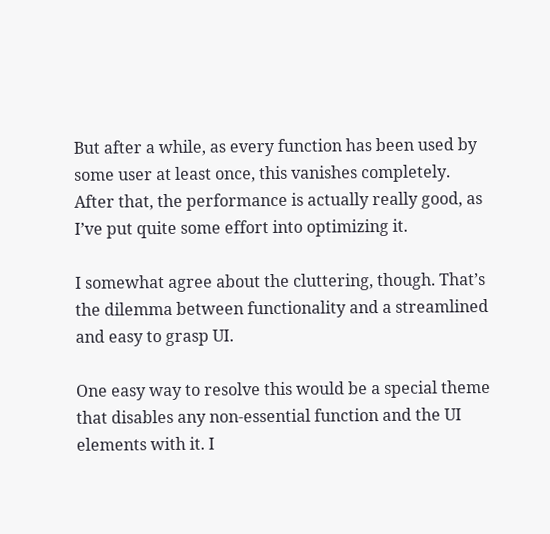But after a while, as every function has been used by some user at least once, this vanishes completely. After that, the performance is actually really good, as I’ve put quite some effort into optimizing it.

I somewhat agree about the cluttering, though. That’s the dilemma between functionality and a streamlined and easy to grasp UI.

One easy way to resolve this would be a special theme that disables any non-essential function and the UI elements with it. I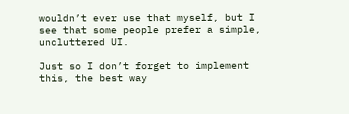wouldn’t ever use that myself, but I see that some people prefer a simple, uncluttered UI.

Just so I don’t forget to implement this, the best way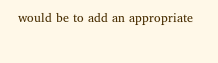would be to add an appropriate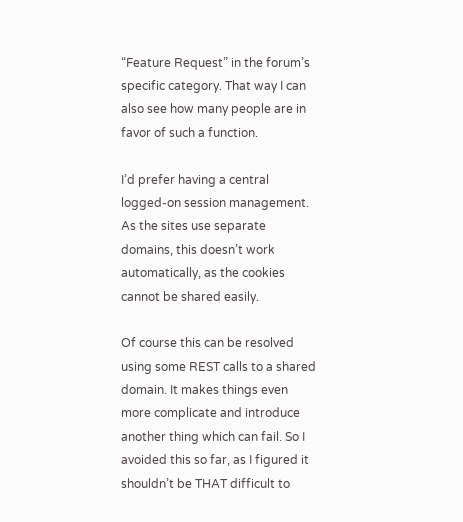“Feature Request” in the forum’s specific category. That way I can also see how many people are in favor of such a function.

I’d prefer having a central logged-on session management. As the sites use separate domains, this doesn’t work automatically, as the cookies cannot be shared easily.

Of course this can be resolved using some REST calls to a shared domain. It makes things even more complicate and introduce another thing which can fail. So I avoided this so far, as I figured it shouldn’t be THAT difficult to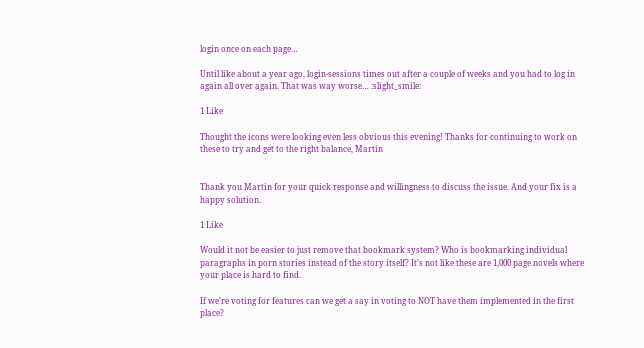login once on each page…

Until like about a year ago, login-sessions times out after a couple of weeks and you had to log in again all over again. That was way worse… :slight_smile:

1 Like

Thought the icons were looking even less obvious this evening! Thanks for continuing to work on these to try and get to the right balance, Martin


Thank you Martin for your quick response and willingness to discuss the issue. And your fix is a happy solution.

1 Like

Would it not be easier to just remove that bookmark system? Who is bookmarking individual paragraphs in porn stories instead of the story itself? It’s not like these are 1,000 page novels where your place is hard to find.

If we’re voting for features can we get a say in voting to NOT have them implemented in the first place?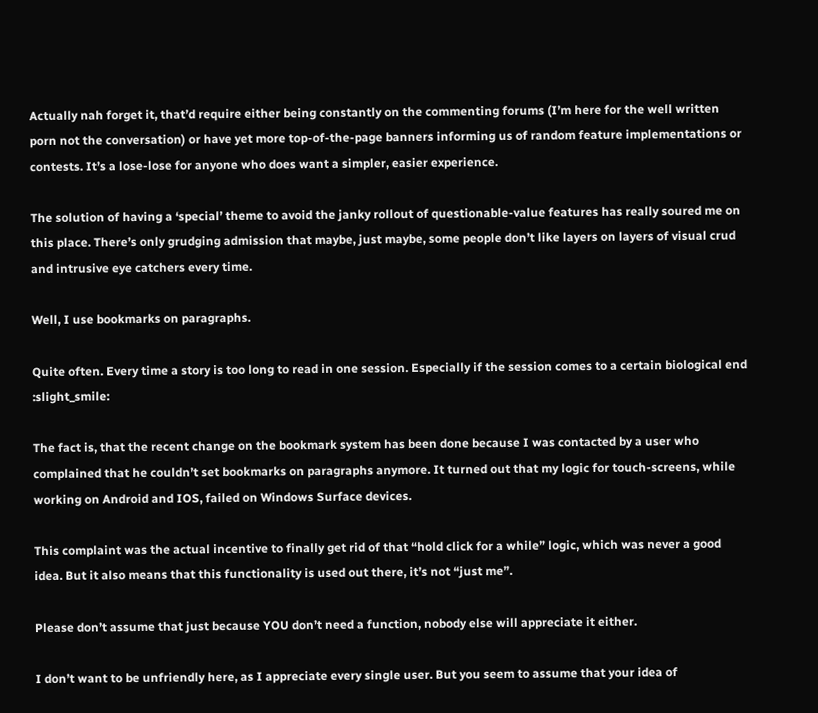Actually nah forget it, that’d require either being constantly on the commenting forums (I’m here for the well written porn not the conversation) or have yet more top-of-the-page banners informing us of random feature implementations or contests. It’s a lose-lose for anyone who does want a simpler, easier experience.

The solution of having a ‘special’ theme to avoid the janky rollout of questionable-value features has really soured me on this place. There’s only grudging admission that maybe, just maybe, some people don’t like layers on layers of visual crud and intrusive eye catchers every time.

Well, I use bookmarks on paragraphs.

Quite often. Every time a story is too long to read in one session. Especially if the session comes to a certain biological end :slight_smile:

The fact is, that the recent change on the bookmark system has been done because I was contacted by a user who complained that he couldn’t set bookmarks on paragraphs anymore. It turned out that my logic for touch-screens, while working on Android and IOS, failed on Windows Surface devices.

This complaint was the actual incentive to finally get rid of that “hold click for a while” logic, which was never a good idea. But it also means that this functionality is used out there, it’s not “just me”.

Please don’t assume that just because YOU don’t need a function, nobody else will appreciate it either.

I don’t want to be unfriendly here, as I appreciate every single user. But you seem to assume that your idea of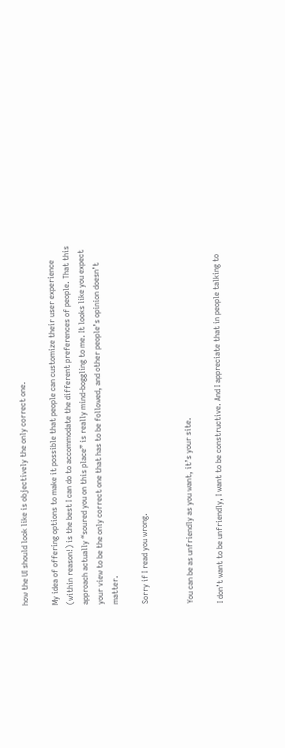how the UI should look like is objectively the only correct one.

My idea of offering options to make it possible that people can customize their user experience (within reason!) is the best I can do to accommodate the different preferences of people. That this approach actually “soured you on this place” is really mind-boggling to me. It looks like you expect your view to be the only correct one that has to be followed, and other people’s opinion doesn’t matter.

Sorry if I read you wrong.


You can be as unfriendly as you want, it’s your site.

I don’t want to be unfriendly, I want to be constructive. And I appreciate that in people talking to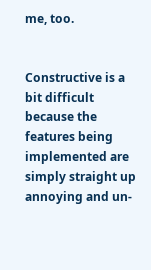me, too.


Constructive is a bit difficult because the features being implemented are simply straight up annoying and un-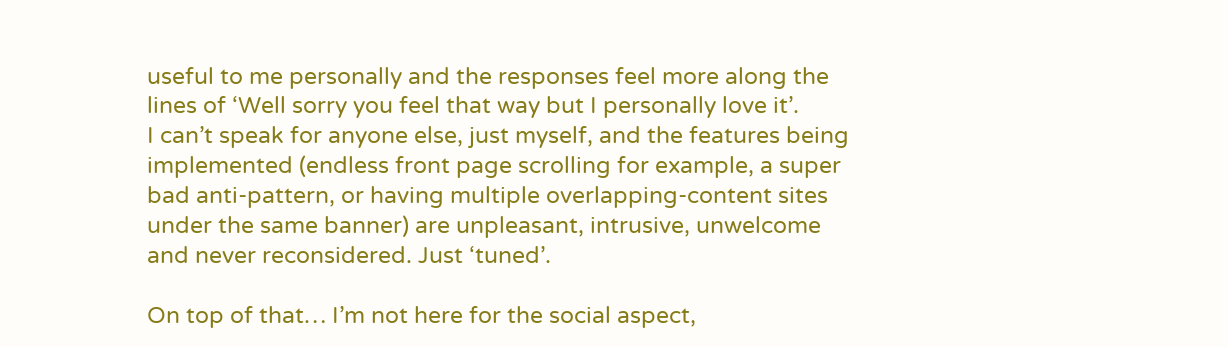useful to me personally and the responses feel more along the lines of ‘Well sorry you feel that way but I personally love it’.
I can’t speak for anyone else, just myself, and the features being implemented (endless front page scrolling for example, a super bad anti-pattern, or having multiple overlapping-content sites under the same banner) are unpleasant, intrusive, unwelcome and never reconsidered. Just ‘tuned’.

On top of that… I’m not here for the social aspect,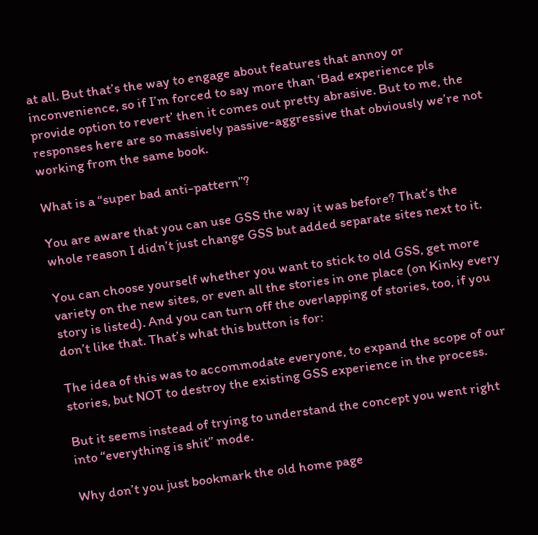at all. But that’s the way to engage about features that annoy or inconvenience, so if I’m forced to say more than ‘Bad experience pls provide option to revert’ then it comes out pretty abrasive. But to me, the responses here are so massively passive-aggressive that obviously we’re not working from the same book.

What is a “super bad anti-pattern”?

You are aware that you can use GSS the way it was before? That’s the whole reason I didn’t just change GSS but added separate sites next to it.

You can choose yourself whether you want to stick to old GSS, get more variety on the new sites, or even all the stories in one place (on Kinky every story is listed). And you can turn off the overlapping of stories, too, if you don’t like that. That’s what this button is for:

The idea of this was to accommodate everyone, to expand the scope of our stories, but NOT to destroy the existing GSS experience in the process.

But it seems instead of trying to understand the concept you went right into “everything is shit” mode.

Why don’t you just bookmark the old home page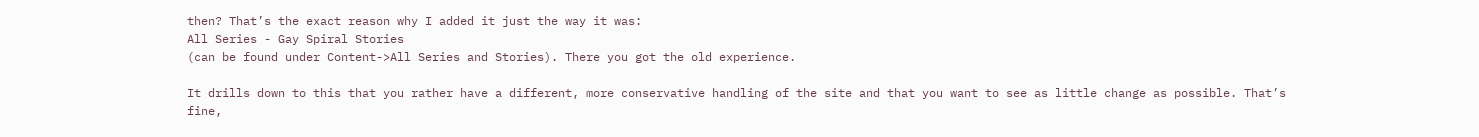then? That’s the exact reason why I added it just the way it was:
All Series - Gay Spiral Stories
(can be found under Content->All Series and Stories). There you got the old experience.

It drills down to this that you rather have a different, more conservative handling of the site and that you want to see as little change as possible. That’s fine,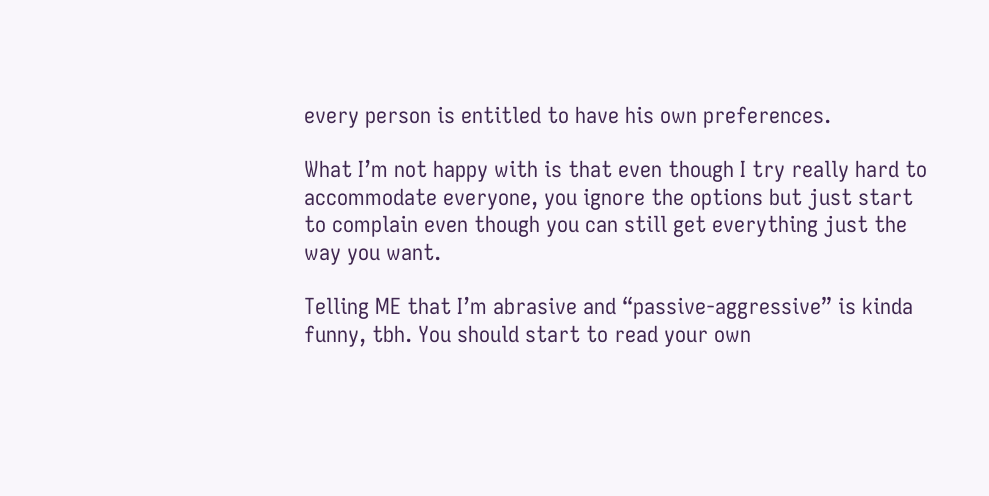every person is entitled to have his own preferences.

What I’m not happy with is that even though I try really hard to accommodate everyone, you ignore the options but just start to complain even though you can still get everything just the way you want.

Telling ME that I’m abrasive and “passive-aggressive” is kinda funny, tbh. You should start to read your own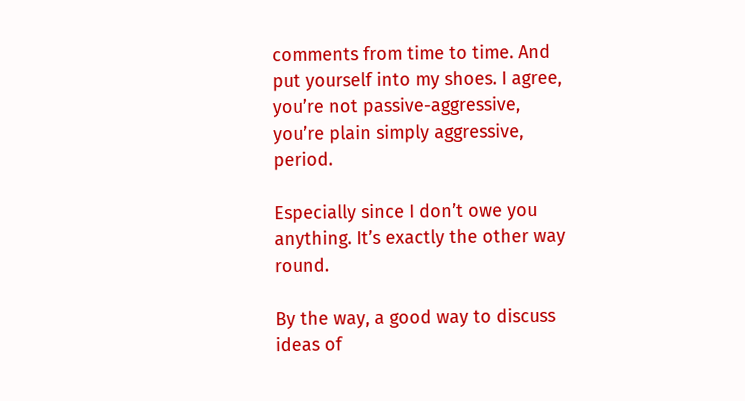comments from time to time. And put yourself into my shoes. I agree, you’re not passive-aggressive, you’re plain simply aggressive, period.

Especially since I don’t owe you anything. It’s exactly the other way round.

By the way, a good way to discuss ideas of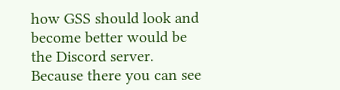how GSS should look and become better would be the Discord server. Because there you can see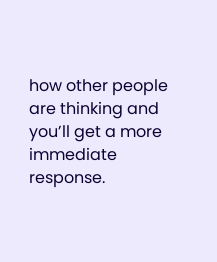how other people are thinking and you’ll get a more immediate response.